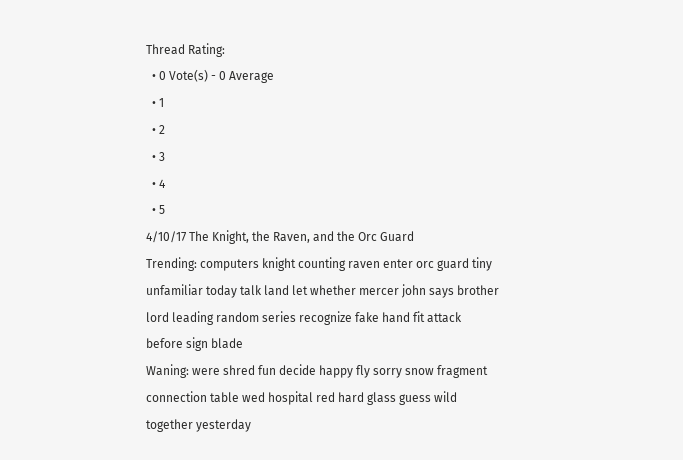Thread Rating:
  • 0 Vote(s) - 0 Average
  • 1
  • 2
  • 3
  • 4
  • 5
4/10/17 The Knight, the Raven, and the Orc Guard
Trending: computers knight counting raven enter orc guard tiny unfamiliar today talk land let whether mercer john says brother lord leading random series recognize fake hand fit attack before sign blade
Waning: were shred fun decide happy fly sorry snow fragment connection table wed hospital red hard glass guess wild together yesterday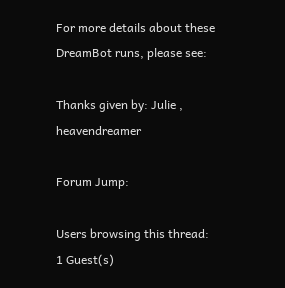For more details about these DreamBot runs, please see:

Thanks given by: Julie , heavendreamer

Forum Jump:

Users browsing this thread: 1 Guest(s)